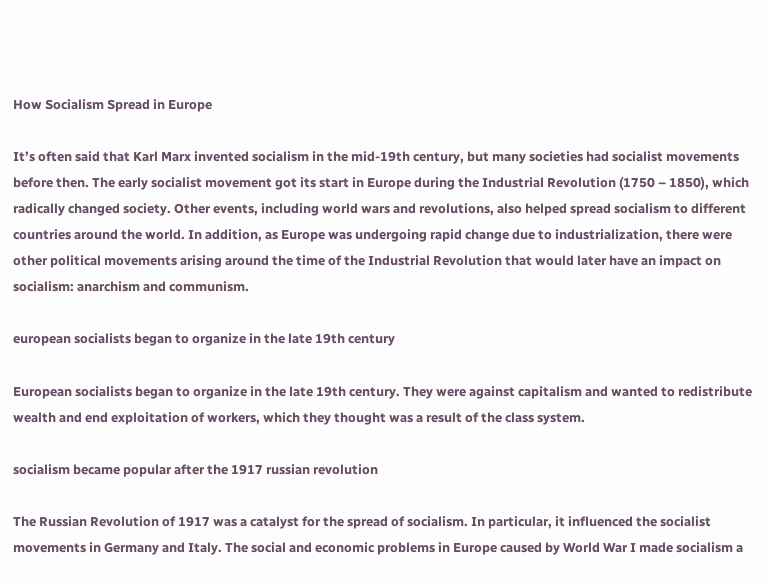How Socialism Spread in Europe

It’s often said that Karl Marx invented socialism in the mid-19th century, but many societies had socialist movements before then. The early socialist movement got its start in Europe during the Industrial Revolution (1750 – 1850), which radically changed society. Other events, including world wars and revolutions, also helped spread socialism to different countries around the world. In addition, as Europe was undergoing rapid change due to industrialization, there were other political movements arising around the time of the Industrial Revolution that would later have an impact on socialism: anarchism and communism.

european socialists began to organize in the late 19th century

European socialists began to organize in the late 19th century. They were against capitalism and wanted to redistribute wealth and end exploitation of workers, which they thought was a result of the class system.

socialism became popular after the 1917 russian revolution

The Russian Revolution of 1917 was a catalyst for the spread of socialism. In particular, it influenced the socialist movements in Germany and Italy. The social and economic problems in Europe caused by World War I made socialism a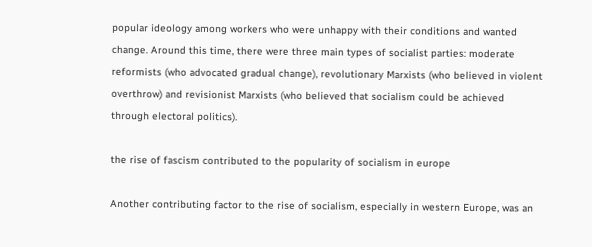popular ideology among workers who were unhappy with their conditions and wanted change. Around this time, there were three main types of socialist parties: moderate reformists (who advocated gradual change), revolutionary Marxists (who believed in violent overthrow) and revisionist Marxists (who believed that socialism could be achieved through electoral politics).

the rise of fascism contributed to the popularity of socialism in europe

Another contributing factor to the rise of socialism, especially in western Europe, was an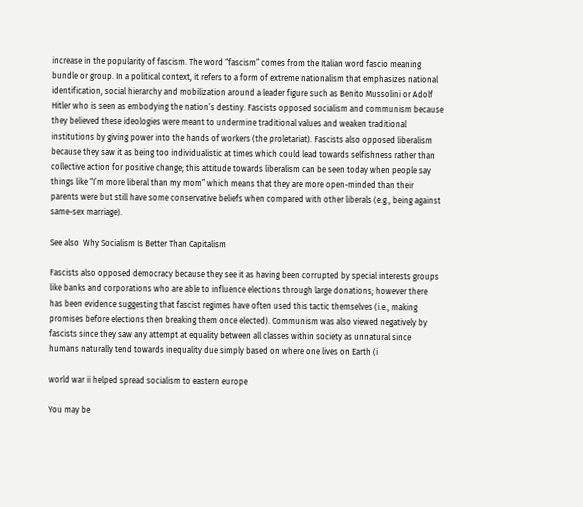increase in the popularity of fascism. The word “fascism” comes from the Italian word fascio meaning bundle or group. In a political context, it refers to a form of extreme nationalism that emphasizes national identification, social hierarchy and mobilization around a leader figure such as Benito Mussolini or Adolf Hitler who is seen as embodying the nation’s destiny. Fascists opposed socialism and communism because they believed these ideologies were meant to undermine traditional values and weaken traditional institutions by giving power into the hands of workers (the proletariat). Fascists also opposed liberalism because they saw it as being too individualistic at times which could lead towards selfishness rather than collective action for positive change; this attitude towards liberalism can be seen today when people say things like “I’m more liberal than my mom” which means that they are more open-minded than their parents were but still have some conservative beliefs when compared with other liberals (e.g., being against same-sex marriage).

See also  Why Socialism Is Better Than Capitalism

Fascists also opposed democracy because they see it as having been corrupted by special interests groups like banks and corporations who are able to influence elections through large donations; however there has been evidence suggesting that fascist regimes have often used this tactic themselves (i.e., making promises before elections then breaking them once elected). Communism was also viewed negatively by fascists since they saw any attempt at equality between all classes within society as unnatural since humans naturally tend towards inequality due simply based on where one lives on Earth (i

world war ii helped spread socialism to eastern europe

You may be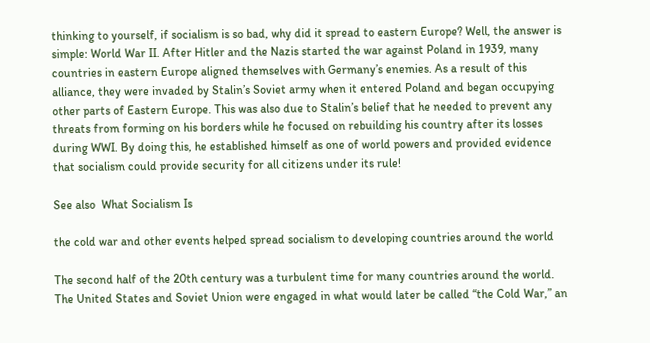thinking to yourself, if socialism is so bad, why did it spread to eastern Europe? Well, the answer is simple: World War II. After Hitler and the Nazis started the war against Poland in 1939, many countries in eastern Europe aligned themselves with Germany’s enemies. As a result of this alliance, they were invaded by Stalin’s Soviet army when it entered Poland and began occupying other parts of Eastern Europe. This was also due to Stalin’s belief that he needed to prevent any threats from forming on his borders while he focused on rebuilding his country after its losses during WWI. By doing this, he established himself as one of world powers and provided evidence that socialism could provide security for all citizens under its rule!

See also  What Socialism Is

the cold war and other events helped spread socialism to developing countries around the world

The second half of the 20th century was a turbulent time for many countries around the world. The United States and Soviet Union were engaged in what would later be called “the Cold War,” an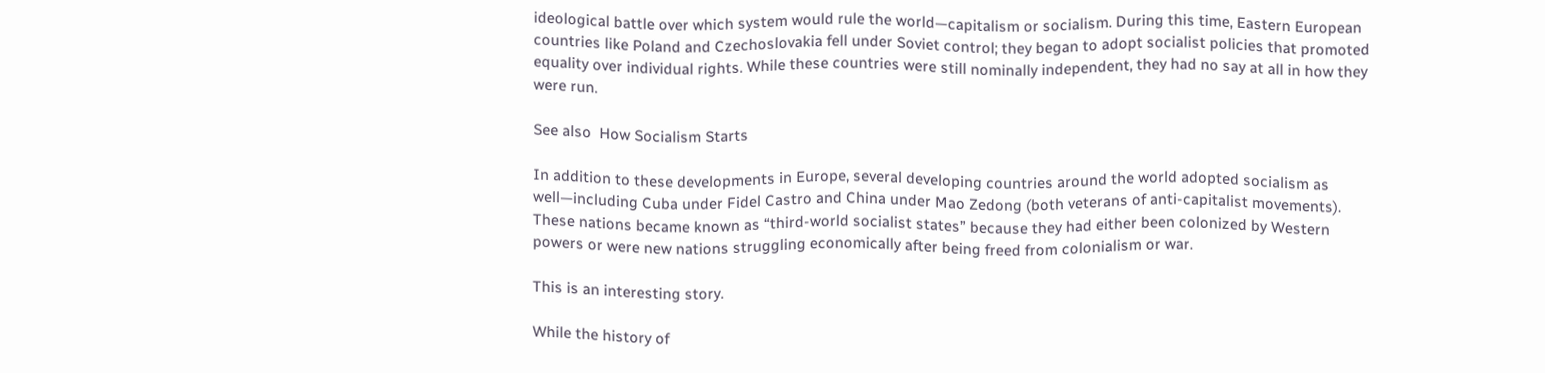ideological battle over which system would rule the world—capitalism or socialism. During this time, Eastern European countries like Poland and Czechoslovakia fell under Soviet control; they began to adopt socialist policies that promoted equality over individual rights. While these countries were still nominally independent, they had no say at all in how they were run.

See also  How Socialism Starts

In addition to these developments in Europe, several developing countries around the world adopted socialism as well—including Cuba under Fidel Castro and China under Mao Zedong (both veterans of anti-capitalist movements). These nations became known as “third-world socialist states” because they had either been colonized by Western powers or were new nations struggling economically after being freed from colonialism or war.

This is an interesting story.

While the history of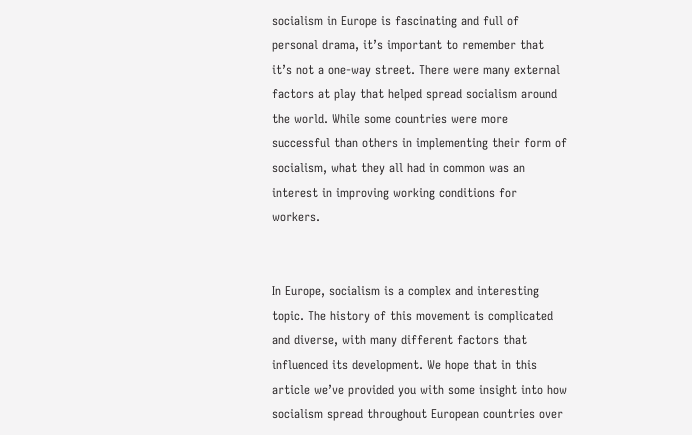socialism in Europe is fascinating and full of personal drama, it’s important to remember that it’s not a one-way street. There were many external factors at play that helped spread socialism around the world. While some countries were more successful than others in implementing their form of socialism, what they all had in common was an interest in improving working conditions for workers.


In Europe, socialism is a complex and interesting topic. The history of this movement is complicated and diverse, with many different factors that influenced its development. We hope that in this article we’ve provided you with some insight into how socialism spread throughout European countries over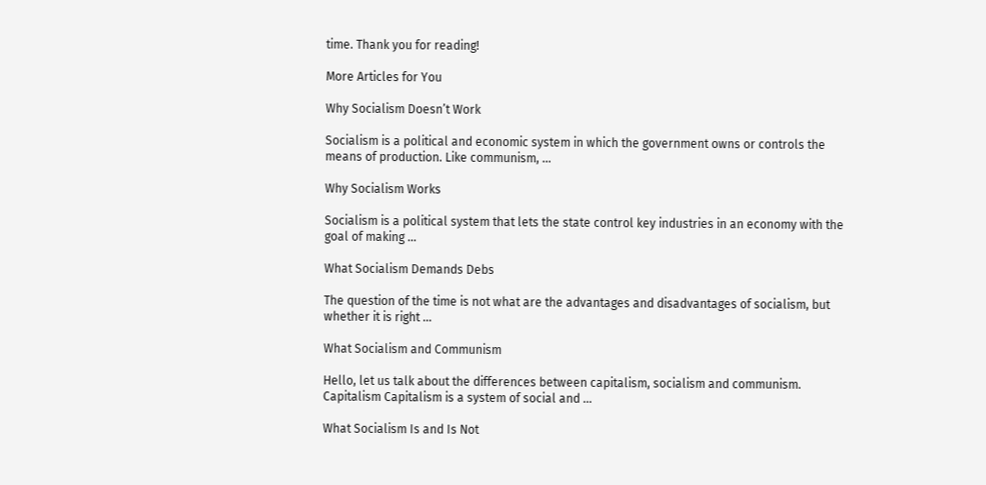time. Thank you for reading!

More Articles for You

Why Socialism Doesn’t Work

Socialism is a political and economic system in which the government owns or controls the means of production. Like communism, …

Why Socialism Works

Socialism is a political system that lets the state control key industries in an economy with the goal of making …

What Socialism Demands Debs

The question of the time is not what are the advantages and disadvantages of socialism, but whether it is right …

What Socialism and Communism

Hello, let us talk about the differences between capitalism, socialism and communism. Capitalism Capitalism is a system of social and …

What Socialism Is and Is Not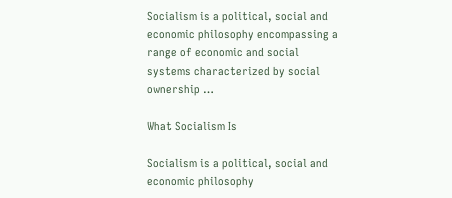Socialism is a political, social and economic philosophy encompassing a range of economic and social systems characterized by social ownership …

What Socialism Is

Socialism is a political, social and economic philosophy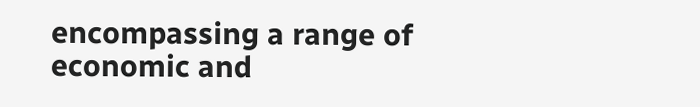encompassing a range of economic and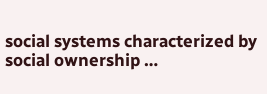social systems characterized by social ownership …